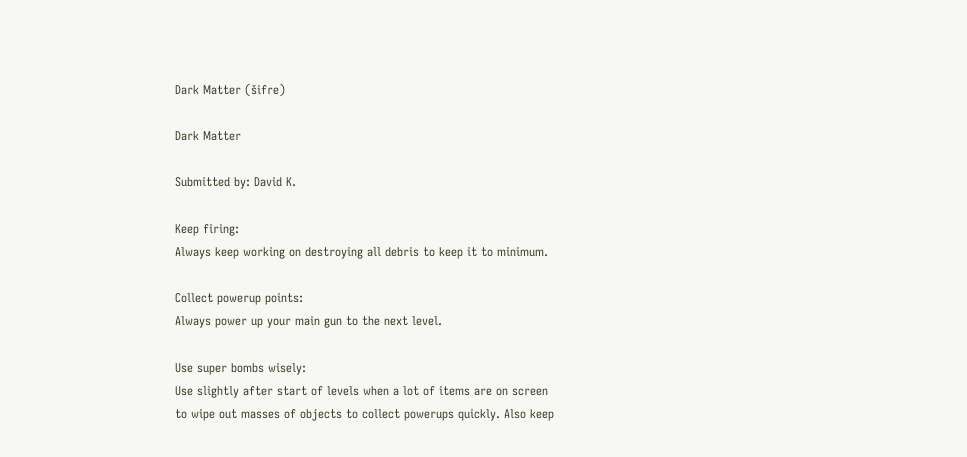Dark Matter (šifre)

Dark Matter

Submitted by: David K.

Keep firing:
Always keep working on destroying all debris to keep it to minimum.

Collect powerup points:
Always power up your main gun to the next level.

Use super bombs wisely:
Use slightly after start of levels when a lot of items are on screen
to wipe out masses of objects to collect powerups quickly. Also keep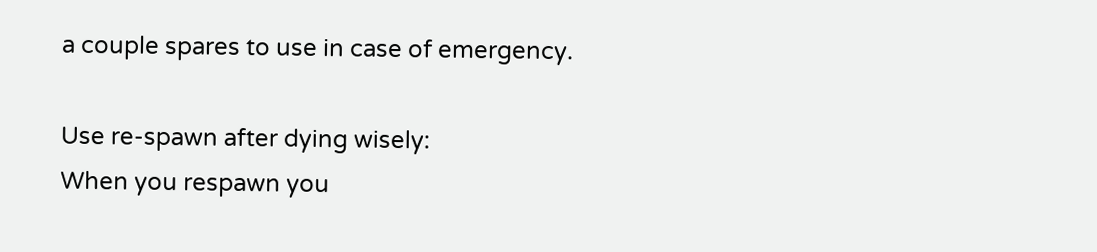a couple spares to use in case of emergency.

Use re-spawn after dying wisely:
When you respawn you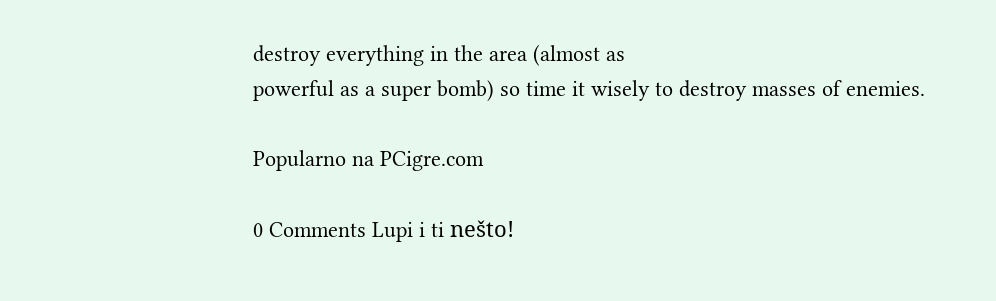destroy everything in the area (almost as
powerful as a super bomb) so time it wisely to destroy masses of enemies.

Popularno na PCigre.com

0 Comments Lupi i ti nešto!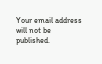Your email address will not be published.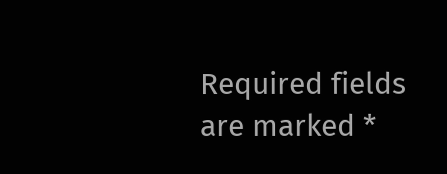Required fields are marked *